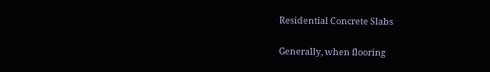Residential Concrete Slabs

Generally, when flooring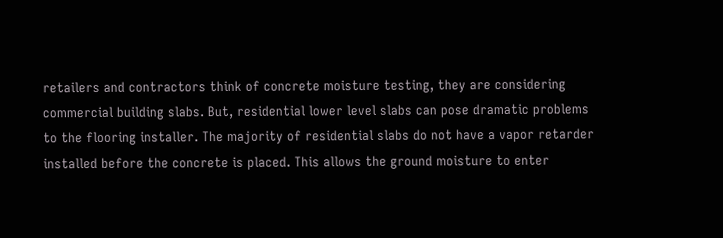retailers and contractors think of concrete moisture testing, they are considering commercial building slabs. But, residential lower level slabs can pose dramatic problems to the flooring installer. The majority of residential slabs do not have a vapor retarder installed before the concrete is placed. This allows the ground moisture to enter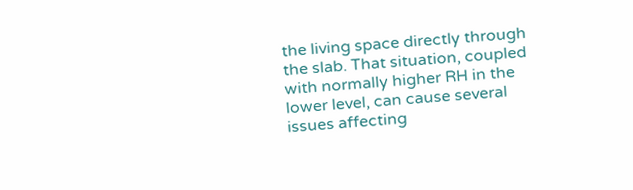the living space directly through the slab. That situation, coupled with normally higher RH in the lower level, can cause several issues affecting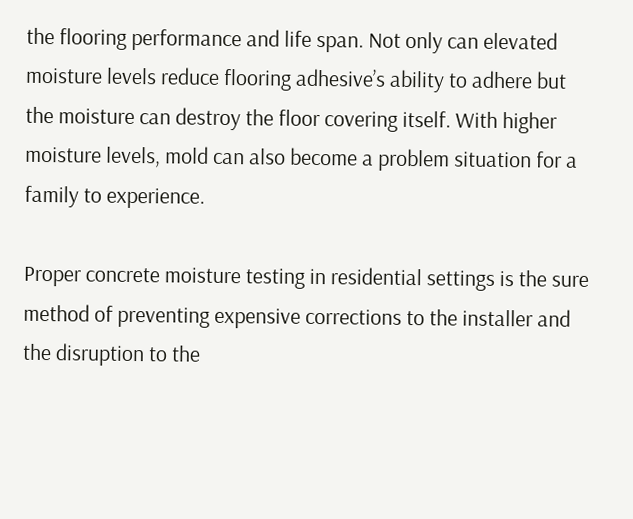the flooring performance and life span. Not only can elevated moisture levels reduce flooring adhesive’s ability to adhere but the moisture can destroy the floor covering itself. With higher moisture levels, mold can also become a problem situation for a family to experience.

Proper concrete moisture testing in residential settings is the sure method of preventing expensive corrections to the installer and the disruption to the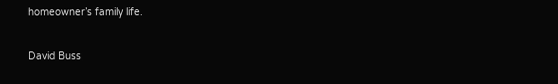homeowner’s family life.

David Buss